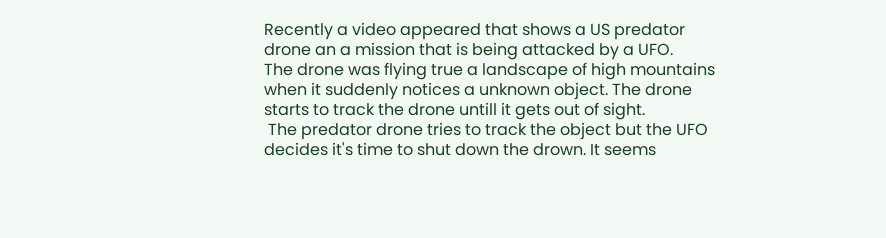Recently a video appeared that shows a US predator drone an a mission that is being attacked by a UFO.
The drone was flying true a landscape of high mountains when it suddenly notices a unknown object. The drone starts to track the drone untill it gets out of sight.
 The predator drone tries to track the object but the UFO decides it's time to shut down the drown. It seems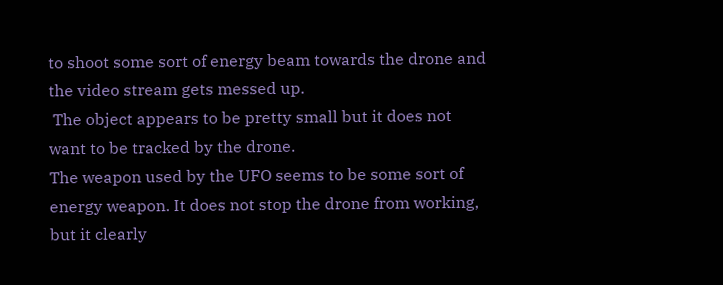to shoot some sort of energy beam towards the drone and the video stream gets messed up.
 The object appears to be pretty small but it does not want to be tracked by the drone.
The weapon used by the UFO seems to be some sort of energy weapon. It does not stop the drone from working, but it clearly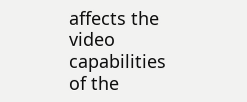affects the video capabilities of the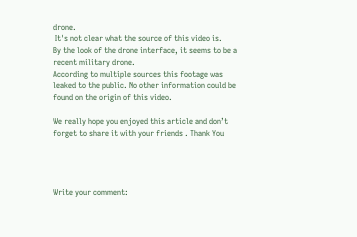drone.
 It's not clear what the source of this video is.
By the look of the drone interface, it seems to be a recent military drone.
According to multiple sources this footage was leaked to the public. No other information could be found on the origin of this video.

We really hope you enjoyed this article and don’t forget to share it with your friends . Thank You




Write your comment: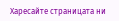Харесайте страницата ни